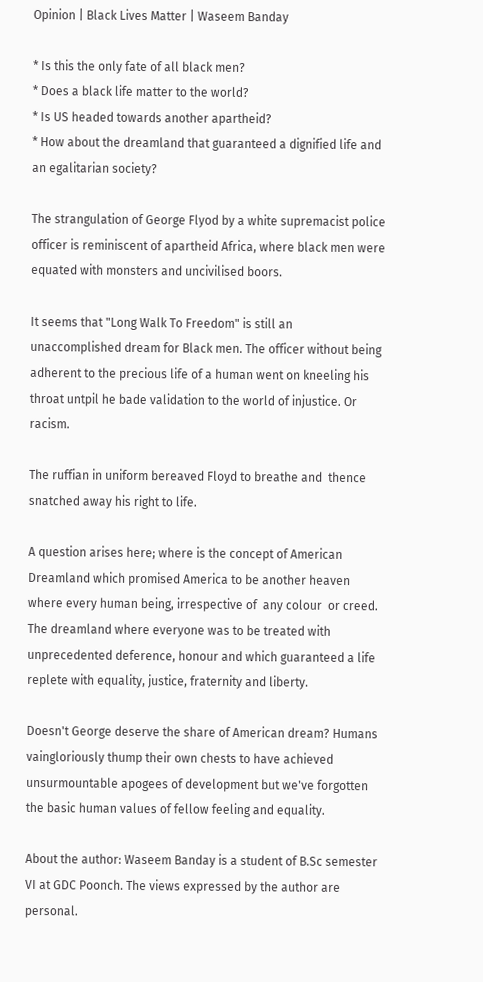Opinion | Black Lives Matter | Waseem Banday

* Is this the only fate of all black men?
* Does a black life matter to the world?
* Is US headed towards another apartheid?
* How about the dreamland that guaranteed a dignified life and an egalitarian society?

The strangulation of George Flyod by a white supremacist police officer is reminiscent of apartheid Africa, where black men were equated with monsters and uncivilised boors.

It seems that "Long Walk To Freedom" is still an unaccomplished dream for Black men. The officer without being adherent to the precious life of a human went on kneeling his throat untpil he bade validation to the world of injustice. Or racism.

The ruffian in uniform bereaved Floyd to breathe and  thence snatched away his right to life.

A question arises here; where is the concept of American Dreamland which promised America to be another heaven where every human being, irrespective of  any colour  or creed. The dreamland where everyone was to be treated with unprecedented deference, honour and which guaranteed a life replete with equality, justice, fraternity and liberty.

Doesn't George deserve the share of American dream? Humans vaingloriously thump their own chests to have achieved unsurmountable apogees of development but we've forgotten the basic human values of fellow feeling and equality.

About the author: Waseem Banday is a student of B.Sc semester VI at GDC Poonch. The views expressed by the author are personal.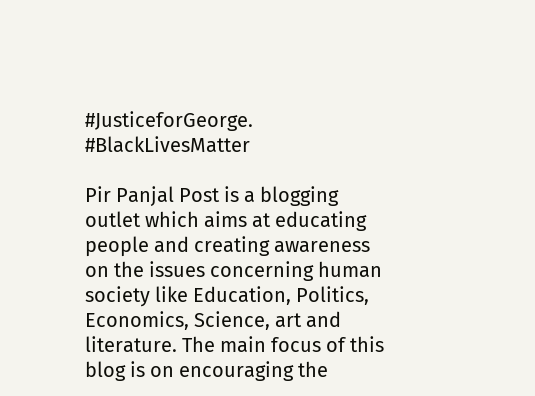#JusticeforGeorge. #BlackLivesMatter

Pir Panjal Post is a blogging outlet which aims at educating people and creating awareness on the issues concerning human society like Education, Politics, Economics, Science, art and literature. The main focus of this blog is on encouraging the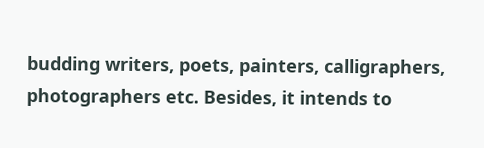budding writers, poets, painters, calligraphers, photographers etc. Besides, it intends to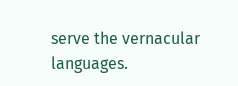serve the vernacular languages.